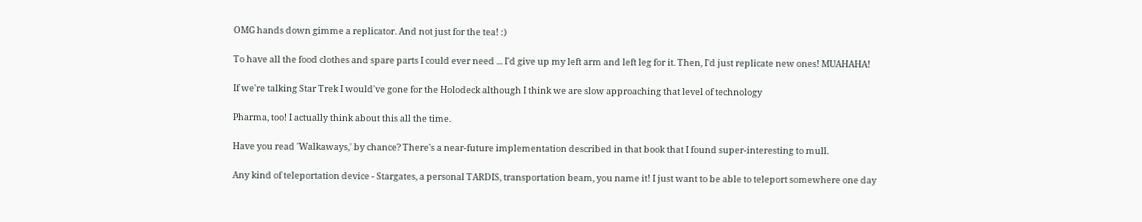OMG hands down gimme a replicator. And not just for the tea! :)

To have all the food clothes and spare parts I could ever need ... I'd give up my left arm and left leg for it. Then, I'd just replicate new ones! MUAHAHA!

If we're talking Star Trek I would've gone for the Holodeck although I think we are slow approaching that level of technology

Pharma, too! I actually think about this all the time.

Have you read 'Walkaways,' by chance? There's a near-future implementation described in that book that I found super-interesting to mull.

Any kind of teleportation device - Stargates, a personal TARDIS, transportation beam, you name it! I just want to be able to teleport somewhere one day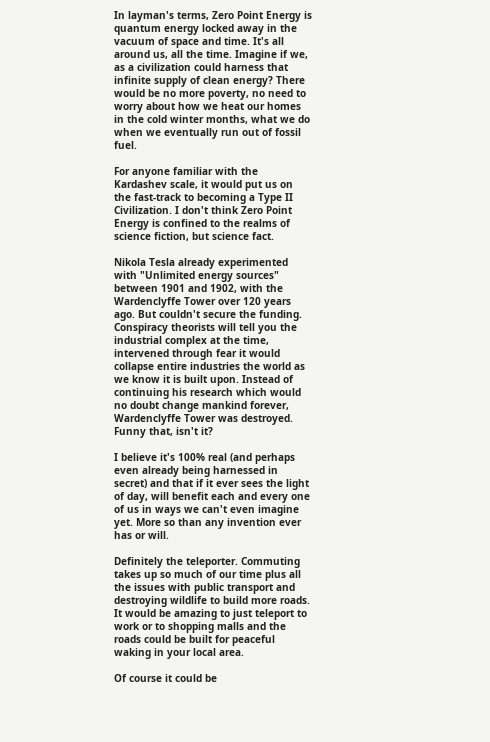In layman's terms, Zero Point Energy is quantum energy locked away in the vacuum of space and time. It's all around us, all the time. Imagine if we, as a civilization could harness that infinite supply of clean energy? There would be no more poverty, no need to worry about how we heat our homes in the cold winter months, what we do when we eventually run out of fossil fuel.

For anyone familiar with the Kardashev scale, it would put us on the fast-track to becoming a Type II Civilization. I don't think Zero Point Energy is confined to the realms of science fiction, but science fact.

Nikola Tesla already experimented with "Unlimited energy sources" between 1901 and 1902, with the Wardenclyffe Tower over 120 years ago. But couldn't secure the funding. Conspiracy theorists will tell you the industrial complex at the time, intervened through fear it would collapse entire industries the world as we know it is built upon. Instead of continuing his research which would no doubt change mankind forever, Wardenclyffe Tower was destroyed. Funny that, isn't it?

I believe it's 100% real (and perhaps even already being harnessed in secret) and that if it ever sees the light of day, will benefit each and every one of us in ways we can't even imagine yet. More so than any invention ever has or will.

Definitely the teleporter. Commuting takes up so much of our time plus all the issues with public transport and destroying wildlife to build more roads. It would be amazing to just teleport to work or to shopping malls and the roads could be built for peaceful waking in your local area.

Of course it could be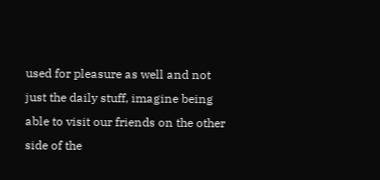used for pleasure as well and not just the daily stuff, imagine being able to visit our friends on the other side of the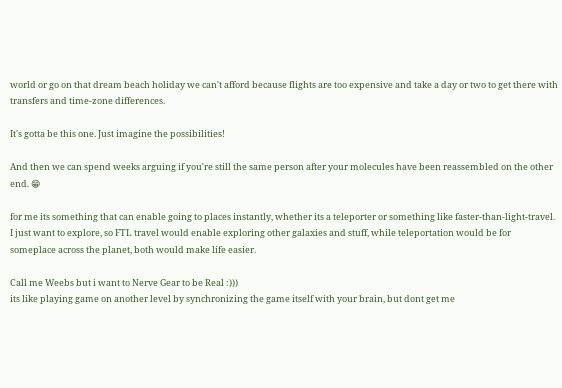world or go on that dream beach holiday we can't afford because flights are too expensive and take a day or two to get there with transfers and time-zone differences.

It's gotta be this one. Just imagine the possibilities!

And then we can spend weeks arguing if you're still the same person after your molecules have been reassembled on the other end. 😁

for me its something that can enable going to places instantly, whether its a teleporter or something like faster-than-light-travel. I just want to explore, so FTL travel would enable exploring other galaxies and stuff, while teleportation would be for someplace across the planet, both would make life easier.

Call me Weebs but i want to Nerve Gear to be Real :)))
its like playing game on another level by synchronizing the game itself with your brain, but dont get me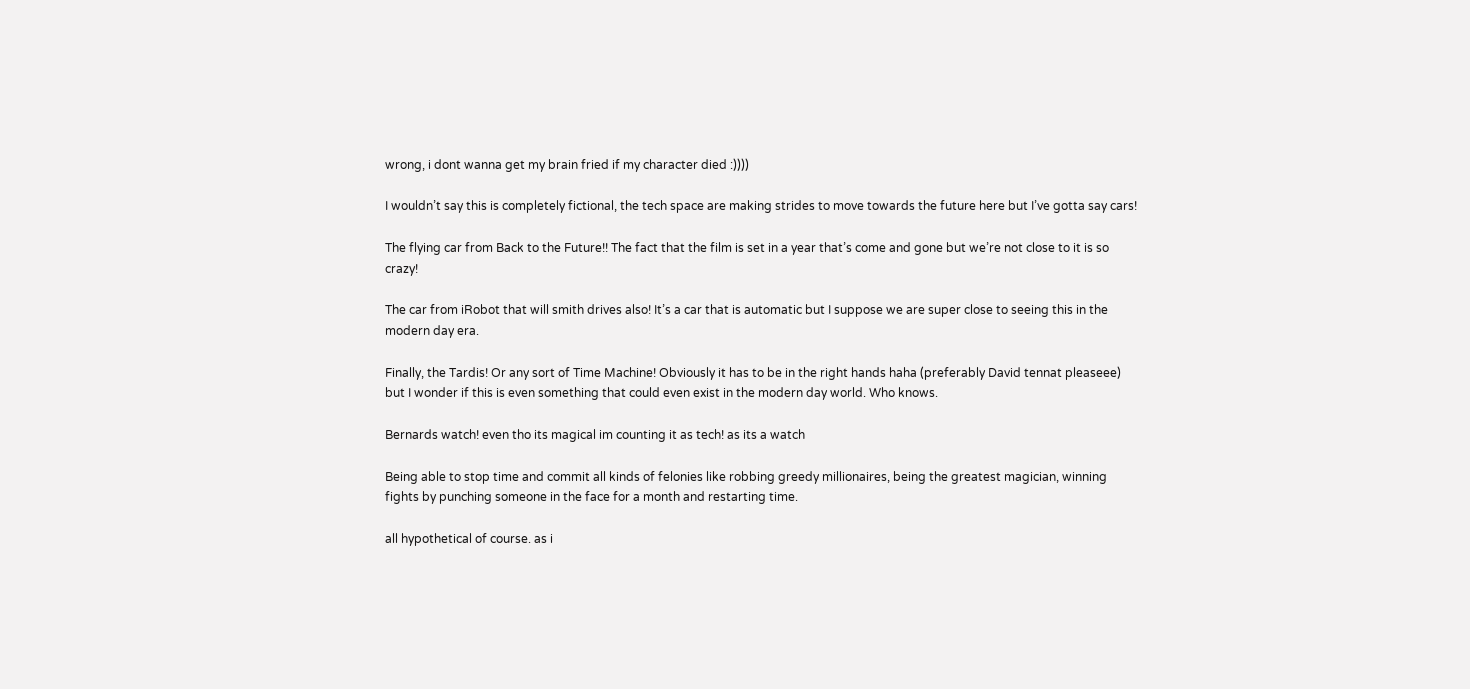wrong, i dont wanna get my brain fried if my character died :))))

I wouldn’t say this is completely fictional, the tech space are making strides to move towards the future here but I’ve gotta say cars!

The flying car from Back to the Future!! The fact that the film is set in a year that’s come and gone but we’re not close to it is so crazy!

The car from iRobot that will smith drives also! It’s a car that is automatic but I suppose we are super close to seeing this in the modern day era.

Finally, the Tardis! Or any sort of Time Machine! Obviously it has to be in the right hands haha (preferably David tennat pleaseee) but I wonder if this is even something that could even exist in the modern day world. Who knows.

Bernards watch! even tho its magical im counting it as tech! as its a watch

Being able to stop time and commit all kinds of felonies like robbing greedy millionaires, being the greatest magician, winning fights by punching someone in the face for a month and restarting time.

all hypothetical of course. as i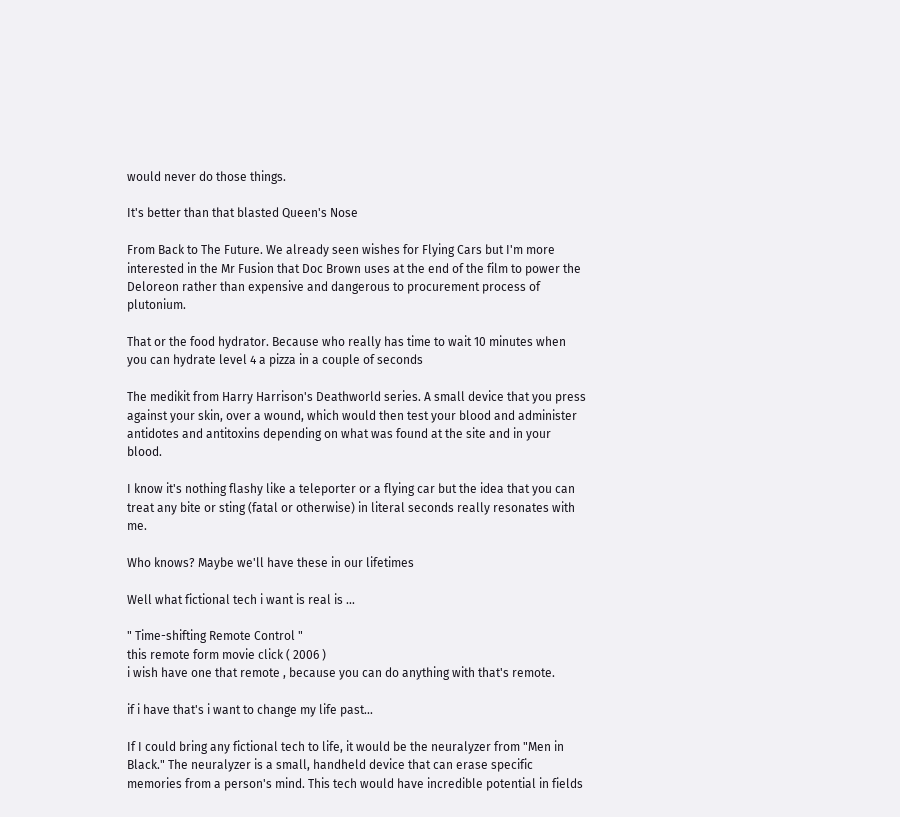would never do those things.

It's better than that blasted Queen's Nose

From Back to The Future. We already seen wishes for Flying Cars but I'm more interested in the Mr Fusion that Doc Brown uses at the end of the film to power the Deloreon rather than expensive and dangerous to procurement process of plutonium.

That or the food hydrator. Because who really has time to wait 10 minutes when you can hydrate level 4 a pizza in a couple of seconds

The medikit from Harry Harrison's Deathworld series. A small device that you press against your skin, over a wound, which would then test your blood and administer antidotes and antitoxins depending on what was found at the site and in your blood.

I know it's nothing flashy like a teleporter or a flying car but the idea that you can treat any bite or sting (fatal or otherwise) in literal seconds really resonates with me.

Who knows? Maybe we'll have these in our lifetimes

Well what fictional tech i want is real is ...

" Time-shifting Remote Control "
this remote form movie click ( 2006 )
i wish have one that remote , because you can do anything with that's remote.

if i have that's i want to change my life past...

If I could bring any fictional tech to life, it would be the neuralyzer from "Men in Black." The neuralyzer is a small, handheld device that can erase specific memories from a person's mind. This tech would have incredible potential in fields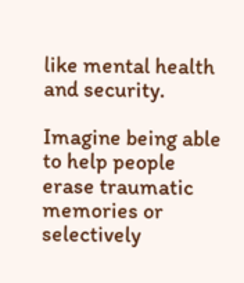like mental health and security.

Imagine being able to help people erase traumatic memories or selectively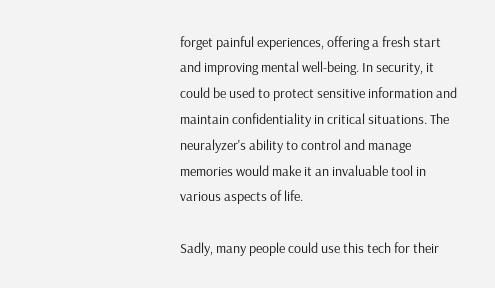forget painful experiences, offering a fresh start and improving mental well-being. In security, it could be used to protect sensitive information and maintain confidentiality in critical situations. The neuralyzer's ability to control and manage memories would make it an invaluable tool in various aspects of life.

Sadly, many people could use this tech for their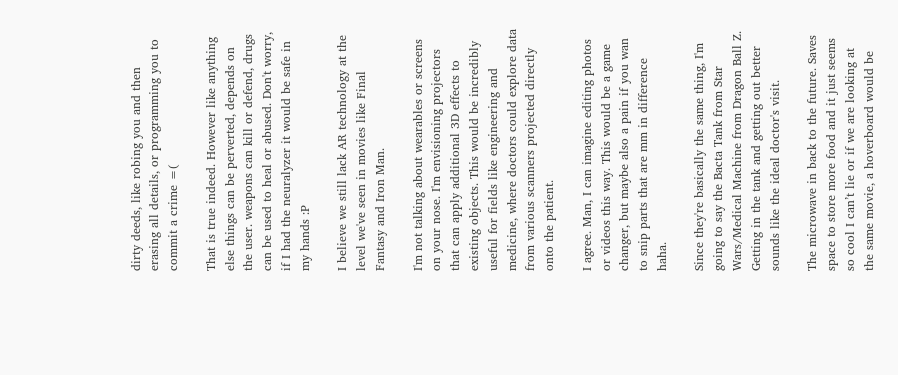dirty deeds, like robing you and then erasing all details, or programming you to commit a crime =(

That is true indeed. However like anything else things can be perverted, depends on the user. weapons can kill or defend, drugs can be used to heal or abused. Don't worry, if I had the neuralyzer it would be safe in my hands :P

I believe we still lack AR technology at the level we've seen in movies like Final Fantasy and Iron Man.

I'm not talking about wearables or screens on your nose. I'm envisioning projectors that can apply additional 3D effects to existing objects. This would be incredibly useful for fields like engineering and medicine, where doctors could explore data from various scanners projected directly onto the patient.

I agree. Man, I can imagine editing photos or videos this way. This would be a game changer, but maybe also a pain if you wan to snip parts that are mm in difference haha.

Since they're basically the same thing, I'm going to say the Bacta Tank from Star Wars/Medical Machine from Dragon Ball Z. Getting in the tank and getting out better sounds like the ideal doctor's visit.

The microwave in back to the future. Saves space to store more food and it just seems so cool I can’t lie or if we are looking at the same movie, a hoverboard would be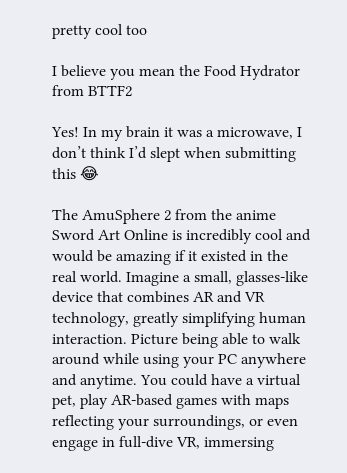pretty cool too

I believe you mean the Food Hydrator from BTTF2

Yes! In my brain it was a microwave, I don’t think I’d slept when submitting this 😂

The AmuSphere 2 from the anime Sword Art Online is incredibly cool and would be amazing if it existed in the real world. Imagine a small, glasses-like device that combines AR and VR technology, greatly simplifying human interaction. Picture being able to walk around while using your PC anywhere and anytime. You could have a virtual pet, play AR-based games with maps reflecting your surroundings, or even engage in full-dive VR, immersing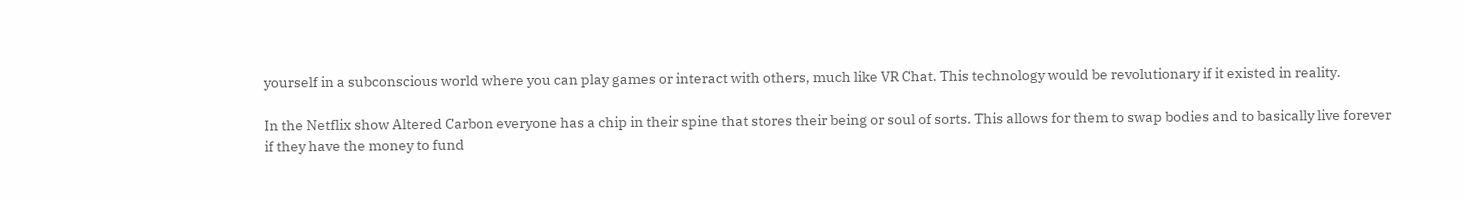yourself in a subconscious world where you can play games or interact with others, much like VR Chat. This technology would be revolutionary if it existed in reality.

In the Netflix show Altered Carbon everyone has a chip in their spine that stores their being or soul of sorts. This allows for them to swap bodies and to basically live forever if they have the money to fund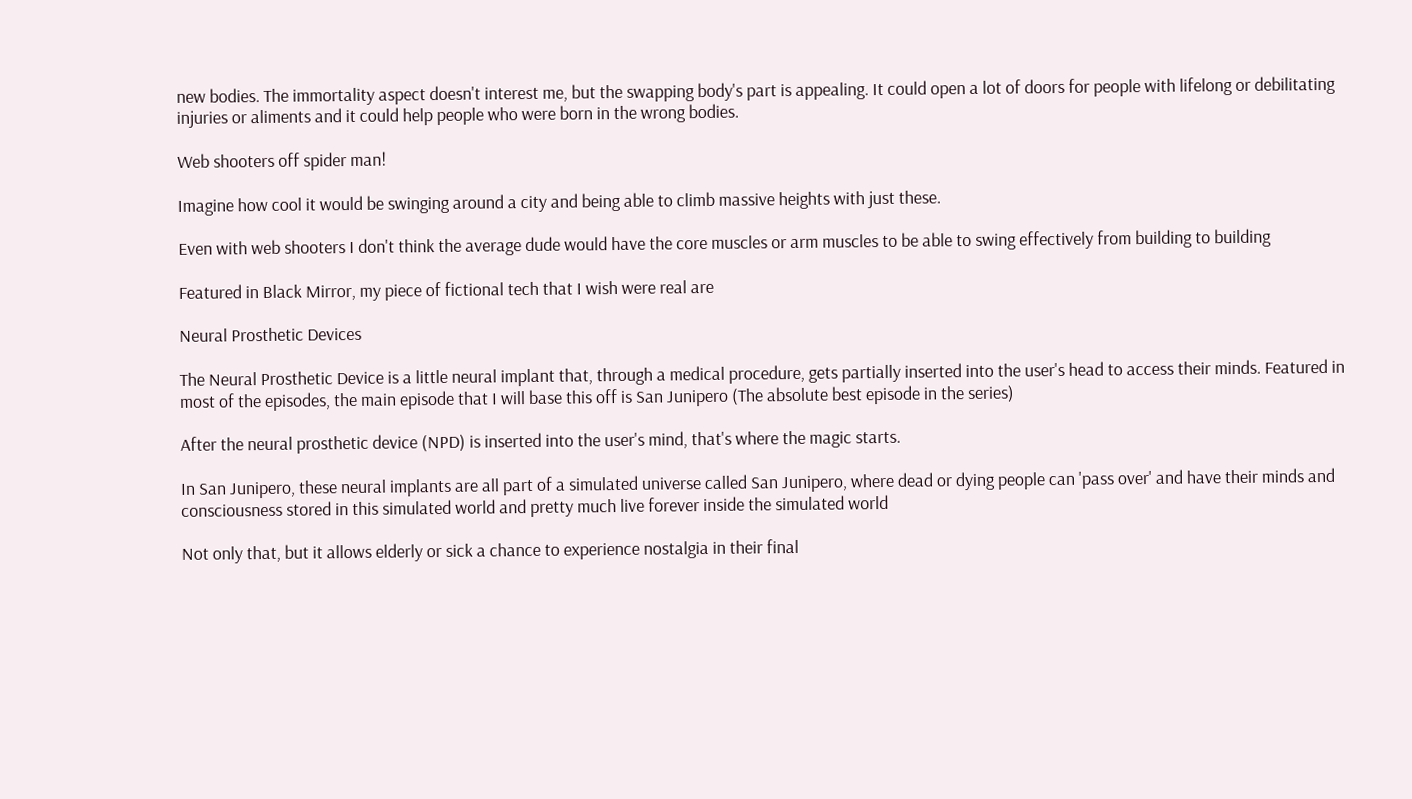new bodies. The immortality aspect doesn't interest me, but the swapping body's part is appealing. It could open a lot of doors for people with lifelong or debilitating injuries or aliments and it could help people who were born in the wrong bodies.

Web shooters off spider man!

Imagine how cool it would be swinging around a city and being able to climb massive heights with just these.

Even with web shooters I don't think the average dude would have the core muscles or arm muscles to be able to swing effectively from building to building

Featured in Black Mirror, my piece of fictional tech that I wish were real are

Neural Prosthetic Devices

The Neural Prosthetic Device is a little neural implant that, through a medical procedure, gets partially inserted into the user's head to access their minds. Featured in most of the episodes, the main episode that I will base this off is San Junipero (The absolute best episode in the series)

After the neural prosthetic device (NPD) is inserted into the user's mind, that's where the magic starts.

In San Junipero, these neural implants are all part of a simulated universe called San Junipero, where dead or dying people can 'pass over' and have their minds and consciousness stored in this simulated world and pretty much live forever inside the simulated world

Not only that, but it allows elderly or sick a chance to experience nostalgia in their final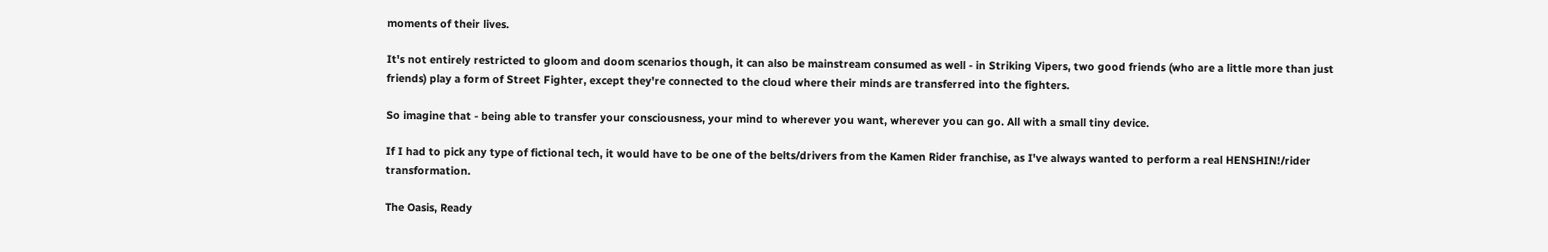moments of their lives.

It's not entirely restricted to gloom and doom scenarios though, it can also be mainstream consumed as well - in Striking Vipers, two good friends (who are a little more than just friends) play a form of Street Fighter, except they're connected to the cloud where their minds are transferred into the fighters.

So imagine that - being able to transfer your consciousness, your mind to wherever you want, wherever you can go. All with a small tiny device.

If I had to pick any type of fictional tech, it would have to be one of the belts/drivers from the Kamen Rider franchise, as I've always wanted to perform a real HENSHIN!/rider transformation.

The Oasis, Ready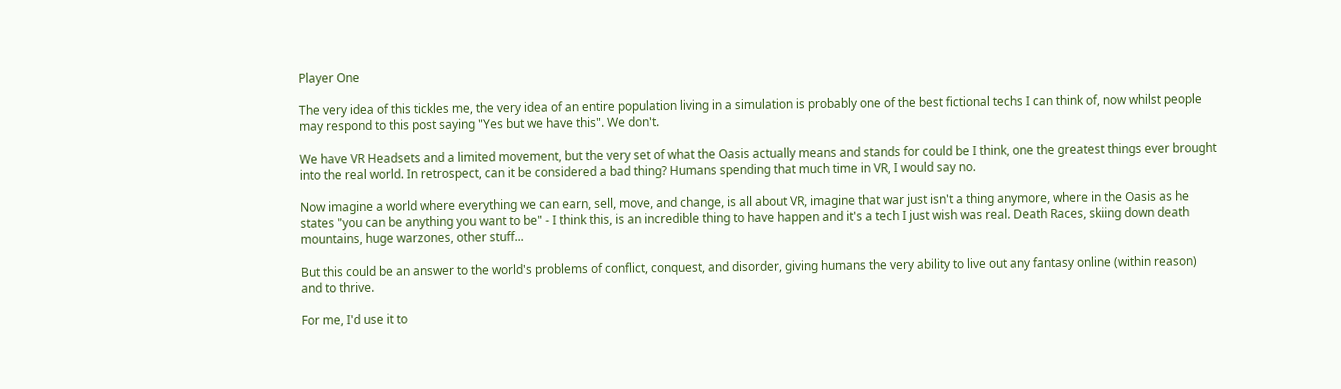Player One

The very idea of this tickles me, the very idea of an entire population living in a simulation is probably one of the best fictional techs I can think of, now whilst people may respond to this post saying "Yes but we have this". We don't.

We have VR Headsets and a limited movement, but the very set of what the Oasis actually means and stands for could be I think, one the greatest things ever brought into the real world. In retrospect, can it be considered a bad thing? Humans spending that much time in VR, I would say no.

Now imagine a world where everything we can earn, sell, move, and change, is all about VR, imagine that war just isn't a thing anymore, where in the Oasis as he states "you can be anything you want to be" - I think this, is an incredible thing to have happen and it's a tech I just wish was real. Death Races, skiing down death mountains, huge warzones, other stuff...

But this could be an answer to the world's problems of conflict, conquest, and disorder, giving humans the very ability to live out any fantasy online (within reason) and to thrive.

For me, I'd use it to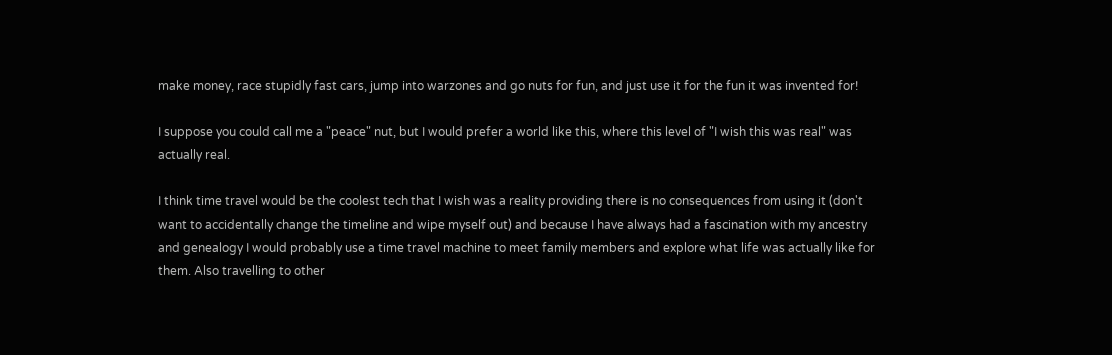make money, race stupidly fast cars, jump into warzones and go nuts for fun, and just use it for the fun it was invented for!

I suppose you could call me a "peace" nut, but I would prefer a world like this, where this level of "I wish this was real" was actually real.

I think time travel would be the coolest tech that I wish was a reality providing there is no consequences from using it (don't want to accidentally change the timeline and wipe myself out) and because I have always had a fascination with my ancestry and genealogy I would probably use a time travel machine to meet family members and explore what life was actually like for them. Also travelling to other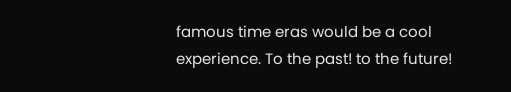famous time eras would be a cool experience. To the past! to the future!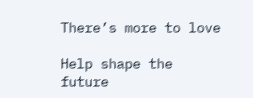There’s more to love

Help shape the future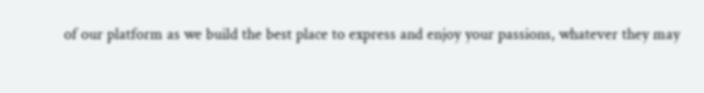of our platform as we build the best place to express and enjoy your passions, whatever they may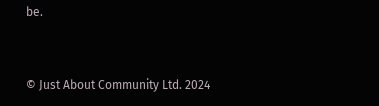be.


© Just About Community Ltd. 2024